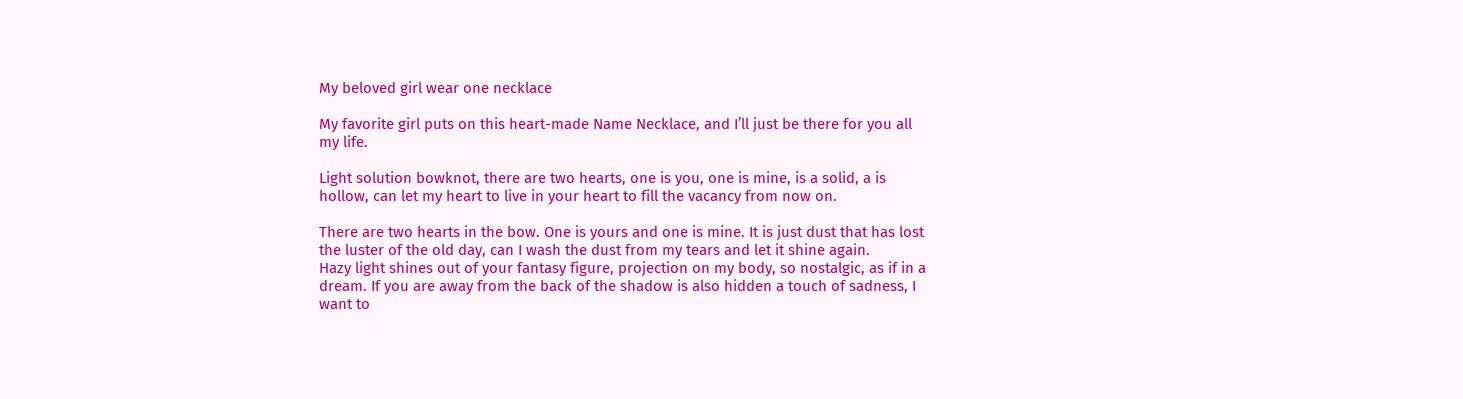My beloved girl wear one necklace

My favorite girl puts on this heart-made Name Necklace, and I’ll just be there for you all my life.

Light solution bowknot, there are two hearts, one is you, one is mine, is a solid, a is hollow, can let my heart to live in your heart to fill the vacancy from now on.

There are two hearts in the bow. One is yours and one is mine. It is just dust that has lost the luster of the old day, can I wash the dust from my tears and let it shine again.
Hazy light shines out of your fantasy figure, projection on my body, so nostalgic, as if in a dream. If you are away from the back of the shadow is also hidden a touch of sadness, I want to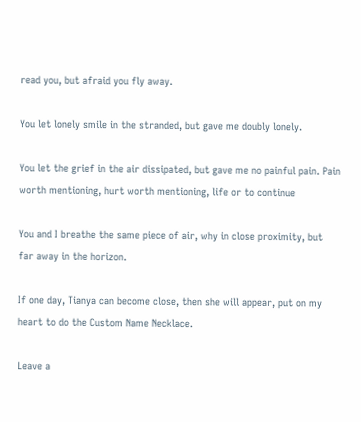read you, but afraid you fly away.

You let lonely smile in the stranded, but gave me doubly lonely.

You let the grief in the air dissipated, but gave me no painful pain. Pain worth mentioning, hurt worth mentioning, life or to continue

You and I breathe the same piece of air, why in close proximity, but far away in the horizon.

If one day, Tianya can become close, then she will appear, put on my heart to do the Custom Name Necklace.

Leave a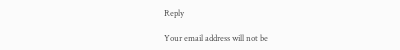Reply

Your email address will not be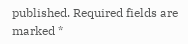published. Required fields are marked *